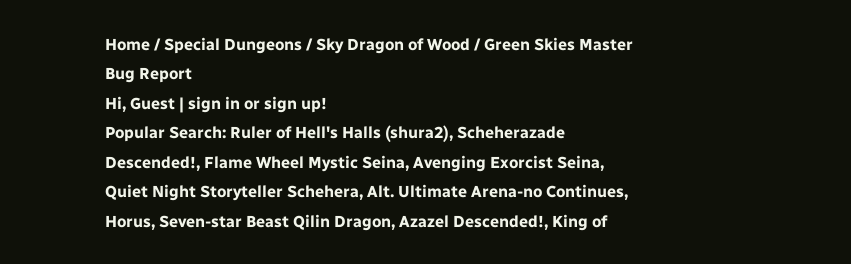Home / Special Dungeons / Sky Dragon of Wood / Green Skies Master
Bug Report
Hi, Guest | sign in or sign up!
Popular Search: Ruler of Hell's Halls (shura2), Scheherazade Descended!, Flame Wheel Mystic Seina, Avenging Exorcist Seina, Quiet Night Storyteller Schehera, Alt. Ultimate Arena-no Continues, Horus, Seven-star Beast Qilin Dragon, Azazel Descended!, King of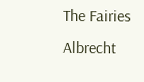The Fairies Albrecht